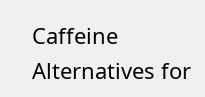Caffeine Alternatives for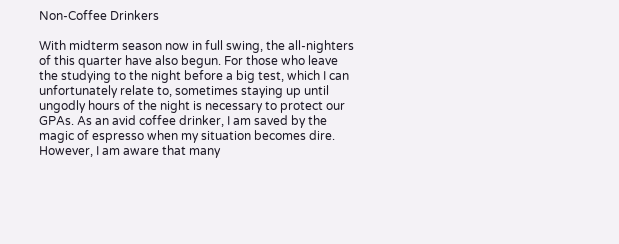Non-Coffee Drinkers

With midterm season now in full swing, the all-nighters of this quarter have also begun. For those who leave the studying to the night before a big test, which I can unfortunately relate to, sometimes staying up until ungodly hours of the night is necessary to protect our GPAs. As an avid coffee drinker, I am saved by the magic of espresso when my situation becomes dire. However, I am aware that many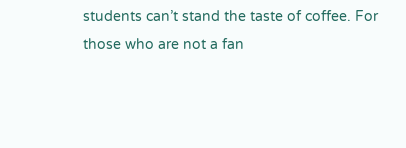students can’t stand the taste of coffee. For those who are not a fan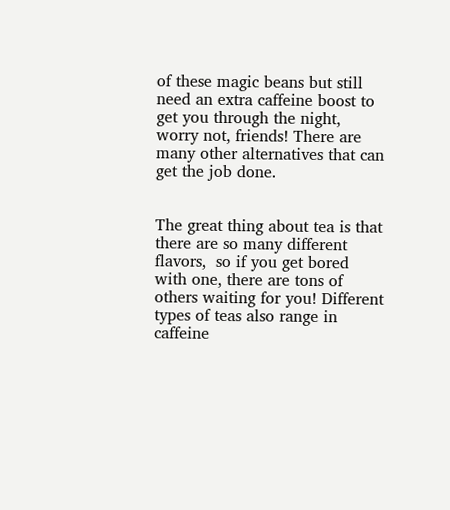of these magic beans but still need an extra caffeine boost to get you through the night, worry not, friends! There are many other alternatives that can get the job done.


The great thing about tea is that there are so many different flavors,  so if you get bored with one, there are tons of others waiting for you! Different types of teas also range in caffeine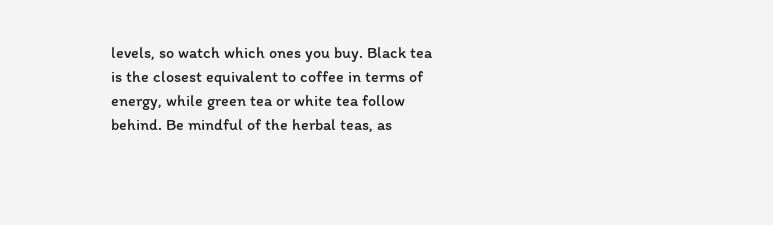levels, so watch which ones you buy. Black tea is the closest equivalent to coffee in terms of energy, while green tea or white tea follow behind. Be mindful of the herbal teas, as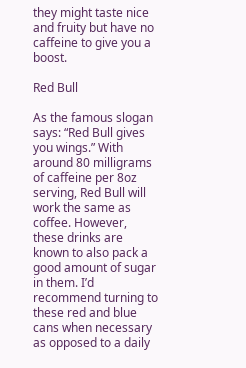they might taste nice and fruity but have no caffeine to give you a boost.

Red Bull

As the famous slogan says: “Red Bull gives you wings.” With around 80 milligrams of caffeine per 8oz serving, Red Bull will work the same as coffee. However, these drinks are known to also pack a good amount of sugar in them. I’d recommend turning to these red and blue cans when necessary as opposed to a daily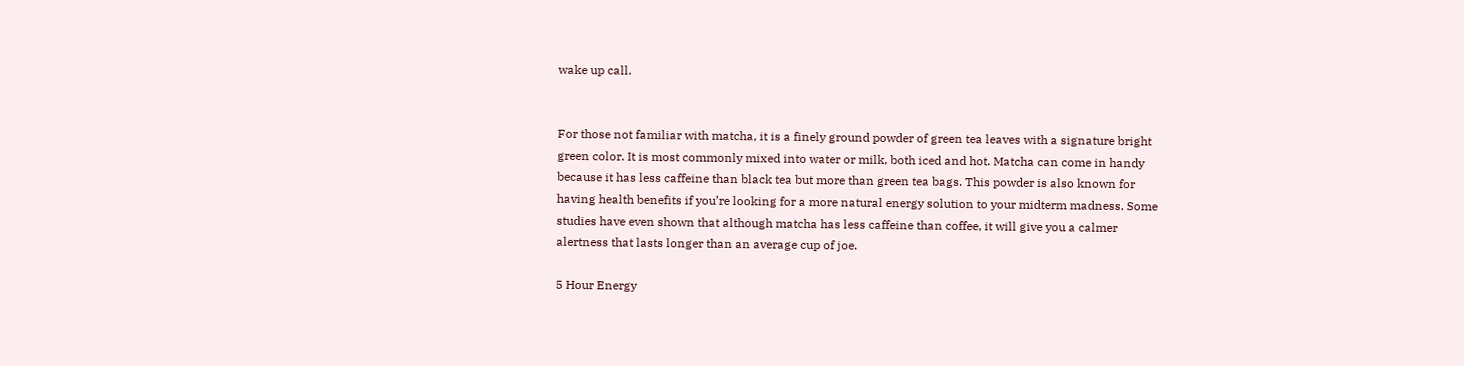wake up call.


For those not familiar with matcha, it is a finely ground powder of green tea leaves with a signature bright green color. It is most commonly mixed into water or milk, both iced and hot. Matcha can come in handy because it has less caffeine than black tea but more than green tea bags. This powder is also known for having health benefits if you’re looking for a more natural energy solution to your midterm madness. Some studies have even shown that although matcha has less caffeine than coffee, it will give you a calmer alertness that lasts longer than an average cup of joe.

5 Hour Energy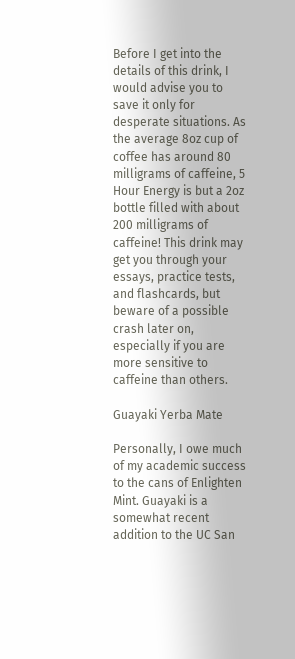Before I get into the details of this drink, I would advise you to save it only for desperate situations. As the average 8oz cup of coffee has around 80 milligrams of caffeine, 5 Hour Energy is but a 2oz bottle filled with about 200 milligrams of caffeine! This drink may get you through your essays, practice tests, and flashcards, but beware of a possible crash later on, especially if you are more sensitive to caffeine than others.

Guayaki Yerba Mate

Personally, I owe much of my academic success to the cans of Enlighten Mint. Guayaki is a somewhat recent addition to the UC San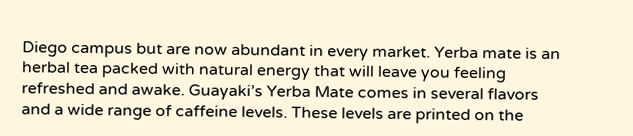Diego campus but are now abundant in every market. Yerba mate is an herbal tea packed with natural energy that will leave you feeling refreshed and awake. Guayaki’s Yerba Mate comes in several flavors and a wide range of caffeine levels. These levels are printed on the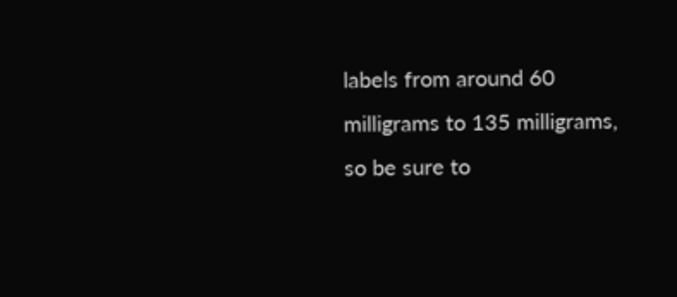labels from around 60 milligrams to 135 milligrams, so be sure to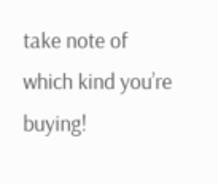take note of which kind you’re buying!